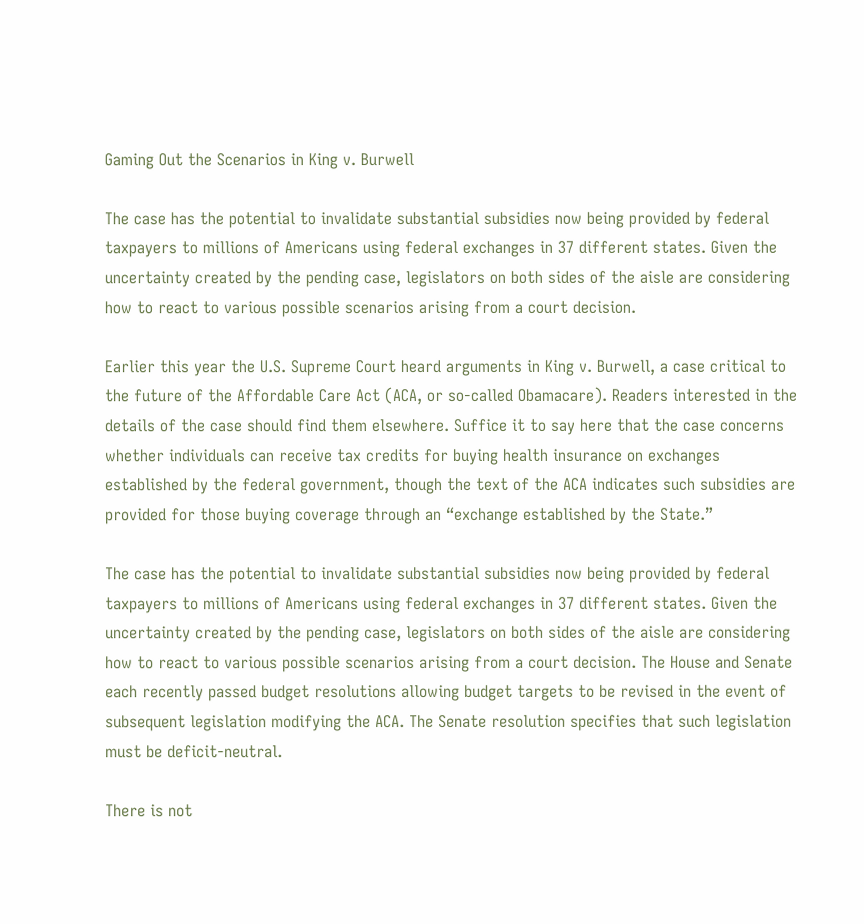Gaming Out the Scenarios in King v. Burwell

The case has the potential to invalidate substantial subsidies now being provided by federal taxpayers to millions of Americans using federal exchanges in 37 different states. Given the uncertainty created by the pending case, legislators on both sides of the aisle are considering how to react to various possible scenarios arising from a court decision.

Earlier this year the U.S. Supreme Court heard arguments in King v. Burwell, a case critical to the future of the Affordable Care Act (ACA, or so-called Obamacare). Readers interested in the details of the case should find them elsewhere. Suffice it to say here that the case concerns whether individuals can receive tax credits for buying health insurance on exchanges established by the federal government, though the text of the ACA indicates such subsidies are provided for those buying coverage through an “exchange established by the State.”

The case has the potential to invalidate substantial subsidies now being provided by federal taxpayers to millions of Americans using federal exchanges in 37 different states. Given the uncertainty created by the pending case, legislators on both sides of the aisle are considering how to react to various possible scenarios arising from a court decision. The House and Senate each recently passed budget resolutions allowing budget targets to be revised in the event of subsequent legislation modifying the ACA. The Senate resolution specifies that such legislation must be deficit-neutral.

There is not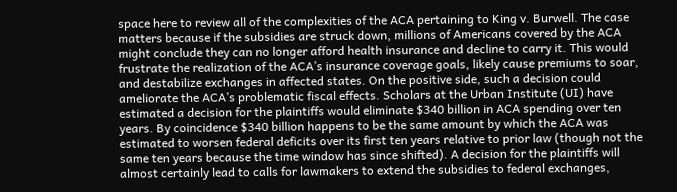space here to review all of the complexities of the ACA pertaining to King v. Burwell. The case matters because if the subsidies are struck down, millions of Americans covered by the ACA might conclude they can no longer afford health insurance and decline to carry it. This would frustrate the realization of the ACA’s insurance coverage goals, likely cause premiums to soar, and destabilize exchanges in affected states. On the positive side, such a decision could ameliorate the ACA’s problematic fiscal effects. Scholars at the Urban Institute (UI) have estimated a decision for the plaintiffs would eliminate $340 billion in ACA spending over ten years. By coincidence $340 billion happens to be the same amount by which the ACA was estimated to worsen federal deficits over its first ten years relative to prior law (though not the same ten years because the time window has since shifted). A decision for the plaintiffs will almost certainly lead to calls for lawmakers to extend the subsidies to federal exchanges,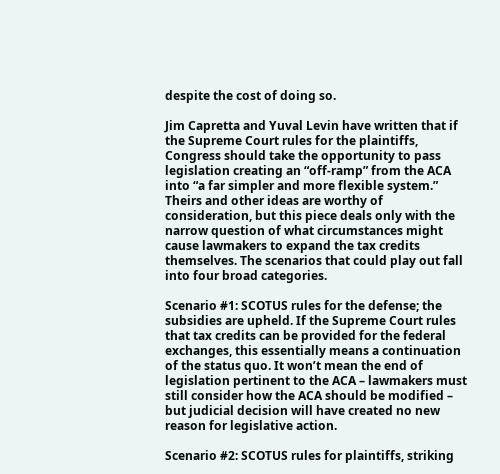despite the cost of doing so.

Jim Capretta and Yuval Levin have written that if the Supreme Court rules for the plaintiffs, Congress should take the opportunity to pass legislation creating an “off-ramp” from the ACA into “a far simpler and more flexible system.” Theirs and other ideas are worthy of consideration, but this piece deals only with the narrow question of what circumstances might cause lawmakers to expand the tax credits themselves. The scenarios that could play out fall into four broad categories.

Scenario #1: SCOTUS rules for the defense; the subsidies are upheld. If the Supreme Court rules that tax credits can be provided for the federal exchanges, this essentially means a continuation of the status quo. It won’t mean the end of legislation pertinent to the ACA – lawmakers must still consider how the ACA should be modified – but judicial decision will have created no new reason for legislative action.

Scenario #2: SCOTUS rules for plaintiffs, striking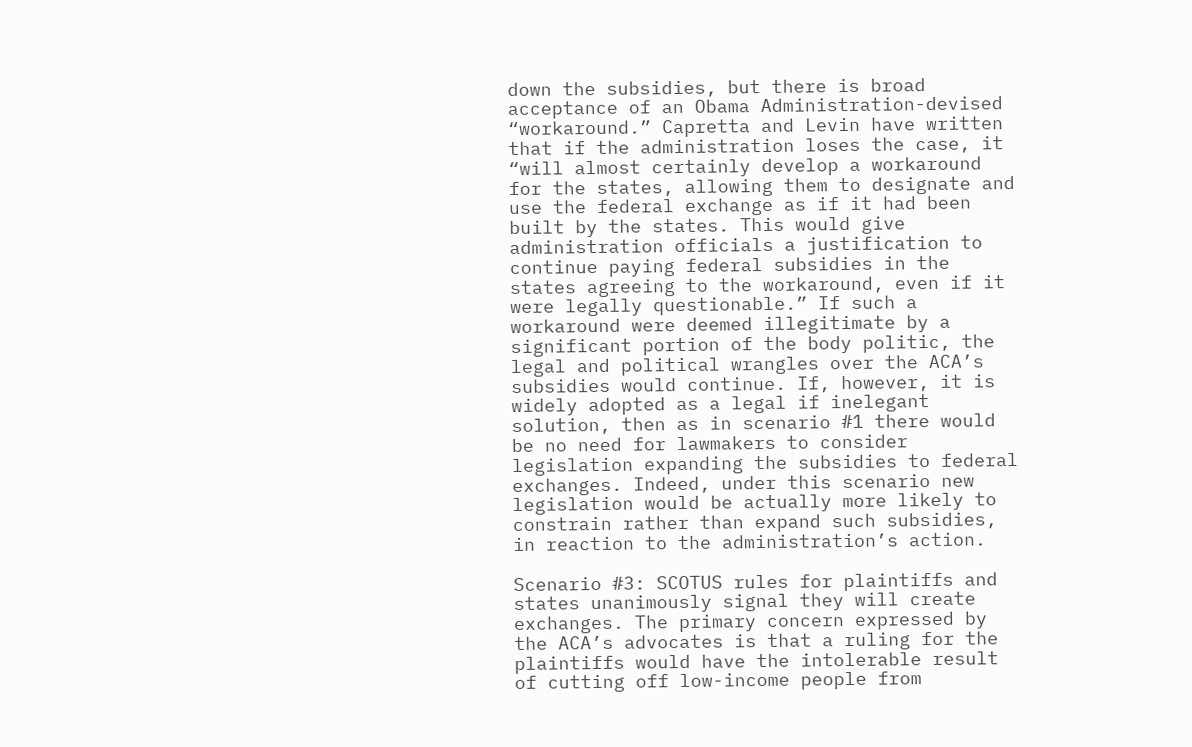down the subsidies, but there is broad acceptance of an Obama Administration-devised “workaround.” Capretta and Levin have written that if the administration loses the case, it “will almost certainly develop a workaround for the states, allowing them to designate and use the federal exchange as if it had been built by the states. This would give administration officials a justification to continue paying federal subsidies in the states agreeing to the workaround, even if it were legally questionable.” If such a workaround were deemed illegitimate by a significant portion of the body politic, the legal and political wrangles over the ACA’s subsidies would continue. If, however, it is widely adopted as a legal if inelegant solution, then as in scenario #1 there would be no need for lawmakers to consider legislation expanding the subsidies to federal exchanges. Indeed, under this scenario new legislation would be actually more likely to constrain rather than expand such subsidies, in reaction to the administration’s action.

Scenario #3: SCOTUS rules for plaintiffs and states unanimously signal they will create exchanges. The primary concern expressed by the ACA’s advocates is that a ruling for the plaintiffs would have the intolerable result of cutting off low-income people from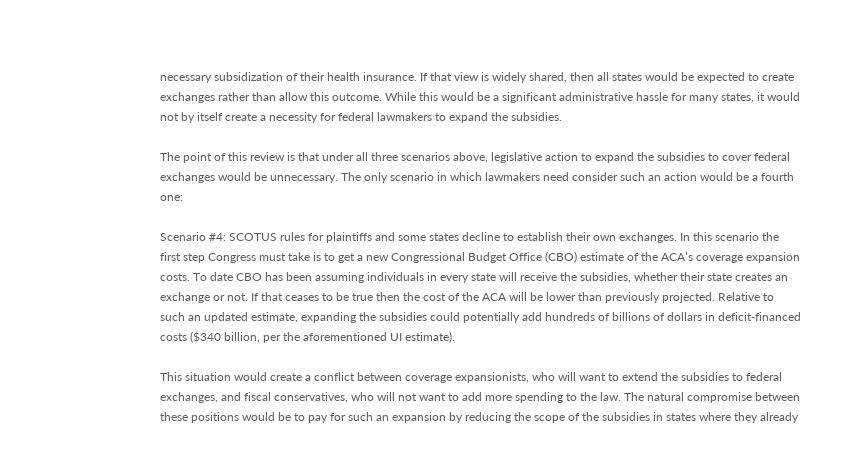necessary subsidization of their health insurance. If that view is widely shared, then all states would be expected to create exchanges rather than allow this outcome. While this would be a significant administrative hassle for many states, it would not by itself create a necessity for federal lawmakers to expand the subsidies.

The point of this review is that under all three scenarios above, legislative action to expand the subsidies to cover federal exchanges would be unnecessary. The only scenario in which lawmakers need consider such an action would be a fourth one:

Scenario #4: SCOTUS rules for plaintiffs and some states decline to establish their own exchanges. In this scenario the first step Congress must take is to get a new Congressional Budget Office (CBO) estimate of the ACA’s coverage expansion costs. To date CBO has been assuming individuals in every state will receive the subsidies, whether their state creates an exchange or not. If that ceases to be true then the cost of the ACA will be lower than previously projected. Relative to such an updated estimate, expanding the subsidies could potentially add hundreds of billions of dollars in deficit-financed costs ($340 billion, per the aforementioned UI estimate).

This situation would create a conflict between coverage expansionists, who will want to extend the subsidies to federal exchanges, and fiscal conservatives, who will not want to add more spending to the law. The natural compromise between these positions would be to pay for such an expansion by reducing the scope of the subsidies in states where they already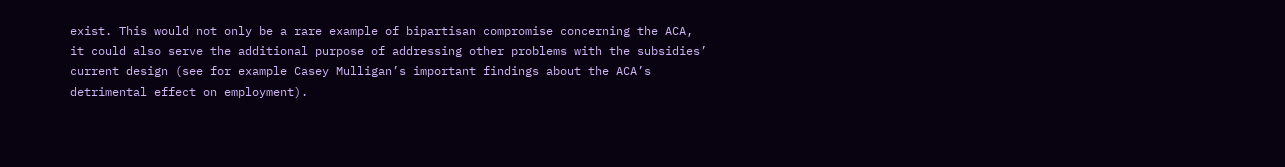exist. This would not only be a rare example of bipartisan compromise concerning the ACA, it could also serve the additional purpose of addressing other problems with the subsidies’ current design (see for example Casey Mulligan’s important findings about the ACA’s detrimental effect on employment).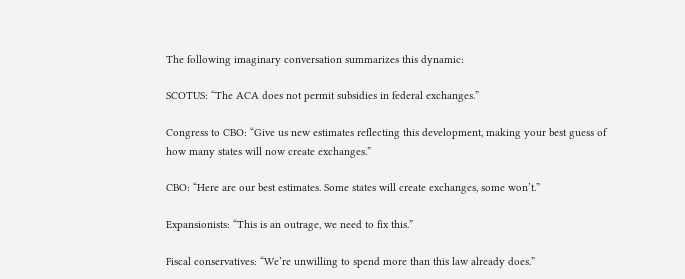The following imaginary conversation summarizes this dynamic:

SCOTUS: “The ACA does not permit subsidies in federal exchanges.”

Congress to CBO: “Give us new estimates reflecting this development, making your best guess of how many states will now create exchanges.”

CBO: “Here are our best estimates. Some states will create exchanges, some won’t.”

Expansionists: “This is an outrage, we need to fix this.”

Fiscal conservatives: “We’re unwilling to spend more than this law already does.”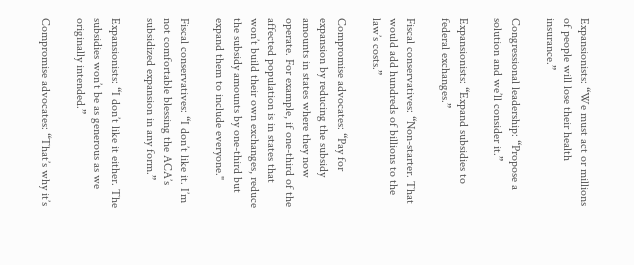Expansionists: “We must act or millions of people will lose their health insurance.”

Congressional leadership: “Propose a solution and we’ll consider it.”

Expansionists: “Expand subsidies to federal exchanges.”

Fiscal conservatives: “Non-starter. That would add hundreds of billions to the law’s costs.”

Compromise advocates: “Pay for expansion by reducing the subsidy amounts in states where they now operate. For example, if one-third of the affected population is in states that won’t build their own exchanges, reduce the subsidy amounts by one-third but expand them to include everyone."

Fiscal conservatives: “I don’t like it. I’m not comfortable blessing the ACA’s subsidized expansion in any form.”

Expansionists: “I don’t like it either. The subsidies won’t be as generous as we originally intended.”

Compromise advocates: “That’s why it’s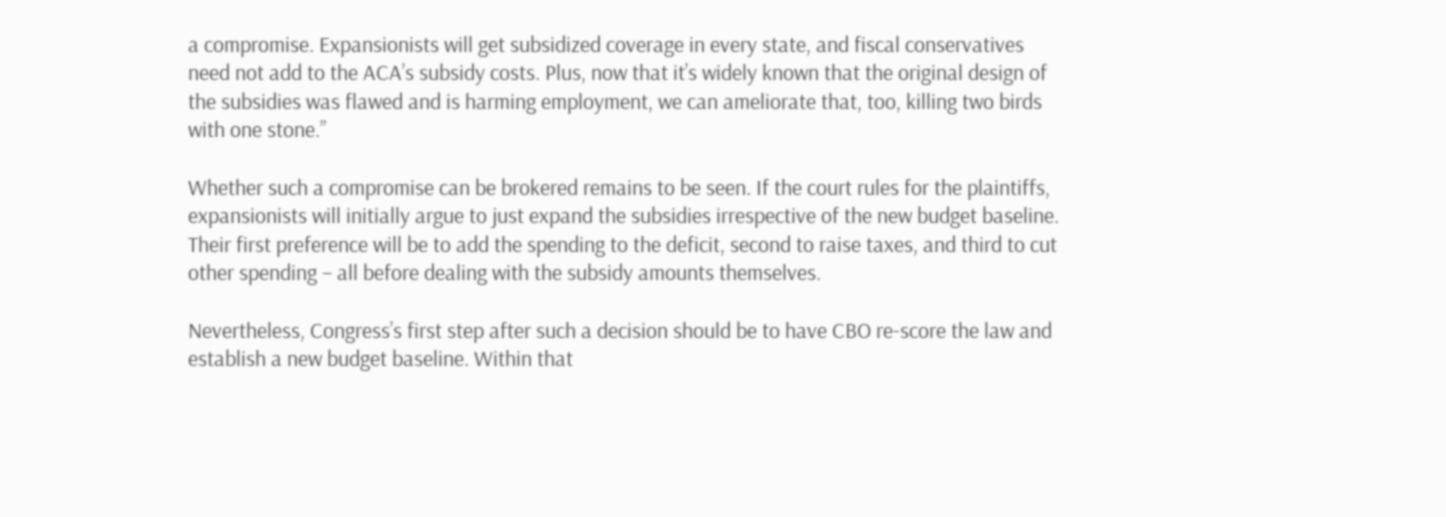a compromise. Expansionists will get subsidized coverage in every state, and fiscal conservatives need not add to the ACA’s subsidy costs. Plus, now that it’s widely known that the original design of the subsidies was flawed and is harming employment, we can ameliorate that, too, killing two birds with one stone.”

Whether such a compromise can be brokered remains to be seen. If the court rules for the plaintiffs, expansionists will initially argue to just expand the subsidies irrespective of the new budget baseline. Their first preference will be to add the spending to the deficit, second to raise taxes, and third to cut other spending – all before dealing with the subsidy amounts themselves.

Nevertheless, Congress’s first step after such a decision should be to have CBO re-score the law and establish a new budget baseline. Within that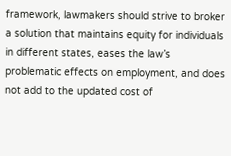framework, lawmakers should strive to broker a solution that maintains equity for individuals in different states, eases the law’s problematic effects on employment, and does not add to the updated cost of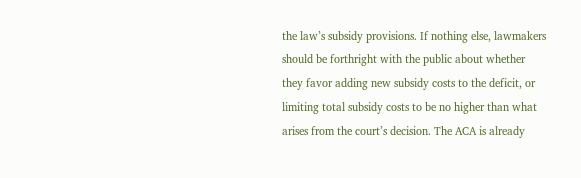the law’s subsidy provisions. If nothing else, lawmakers should be forthright with the public about whether they favor adding new subsidy costs to the deficit, or limiting total subsidy costs to be no higher than what arises from the court’s decision. The ACA is already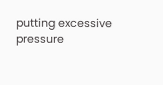putting excessive pressure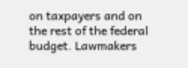on taxpayers and on the rest of the federal budget. Lawmakers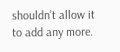shouldn’t allow it to add any more.